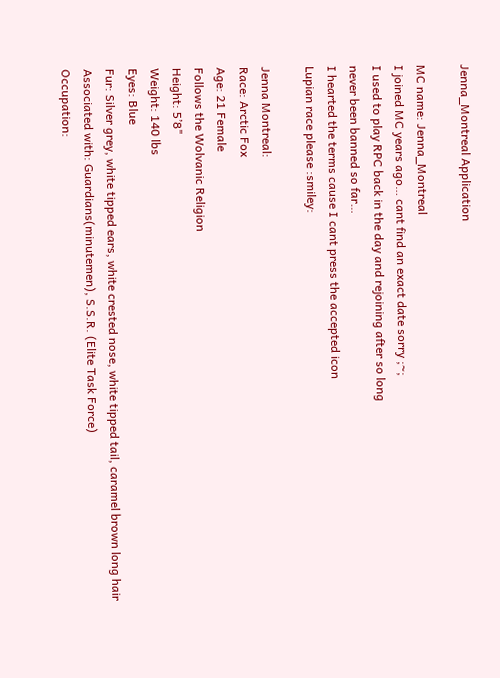Jenna_Montreal Application

MC name: Jenna_Montreal
I joined MC years ago… cant find an exact date sorry ;~;
I used to play RPC back in the day and rejoining after so long
never been banned so far…
I hearted the terms cause I cant press the accepted icon
Lupian race please :smiley:

Jenna Montreal:
Race: Arctic Fox
Age: 21 Female
Follows the Wolvanic Religion
Height: 5’8"
Weight: 140 lbs
Eyes: Blue
Fur: Silver grey, white tipped ears, white crested nose, white tipped tail, caramel brown long hair
Associated with: Guardians(minutemen), S.S.R. (Elite Task Force)
Occupation: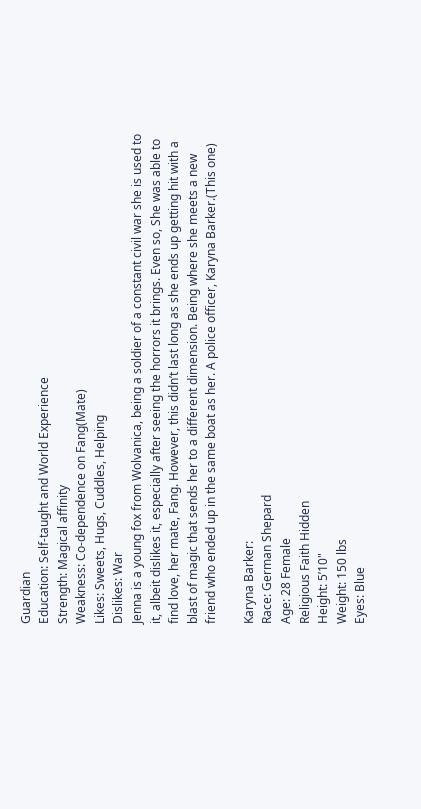Guardian
Education: Self-taught and World Experience
Strength: Magical affinity
Weakness: Co-dependence on Fang(Mate)
Likes: Sweets, Hugs, Cuddles, Helping
Dislikes: War
Jenna is a young fox from Wolvanica, being a soldier of a constant civil war she is used to it, albeit dislikes it, especially after seeing the horrors it brings. Even so, She was able to find love, her mate, Fang. However, this didn’t last long as she ends up getting hit with a blast of magic that sends her to a different dimension. Being where she meets a new friend who ended up in the same boat as her. A police officer, Karyna Barker.(This one)

Karyna Barker:
Race: German Shepard
Age: 28 Female
Religious Faith Hidden
Height: 5’10"
Weight: 150 lbs
Eyes: Blue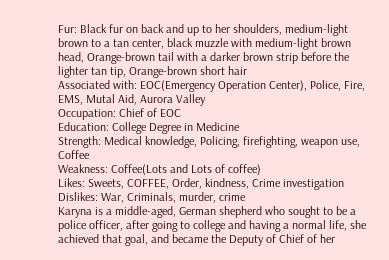Fur: Black fur on back and up to her shoulders, medium-light brown to a tan center, black muzzle with medium-light brown head, Orange-brown tail with a darker brown strip before the lighter tan tip, Orange-brown short hair
Associated with: EOC(Emergency Operation Center), Police, Fire, EMS, Mutal Aid, Aurora Valley
Occupation: Chief of EOC
Education: College Degree in Medicine
Strength: Medical knowledge, Policing, firefighting, weapon use, Coffee
Weakness: Coffee(Lots and Lots of coffee)
Likes: Sweets, COFFEE, Order, kindness, Crime investigation
Dislikes: War, Criminals, murder, crime
Karyna is a middle-aged, German shepherd who sought to be a police officer, after going to college and having a normal life, she achieved that goal, and became the Deputy of Chief of her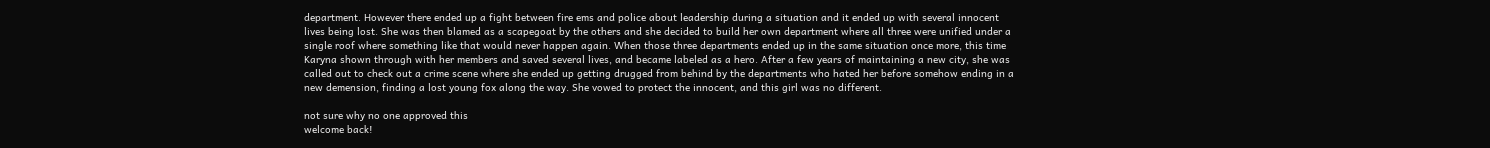department. However there ended up a fight between fire ems and police about leadership during a situation and it ended up with several innocent lives being lost. She was then blamed as a scapegoat by the others and she decided to build her own department where all three were unified under a single roof where something like that would never happen again. When those three departments ended up in the same situation once more, this time Karyna shown through with her members and saved several lives, and became labeled as a hero. After a few years of maintaining a new city, she was called out to check out a crime scene where she ended up getting drugged from behind by the departments who hated her before somehow ending in a new demension, finding a lost young fox along the way. She vowed to protect the innocent, and this girl was no different.

not sure why no one approved this
welcome back!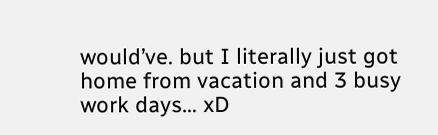would’ve. but I literally just got home from vacation and 3 busy work days… xD